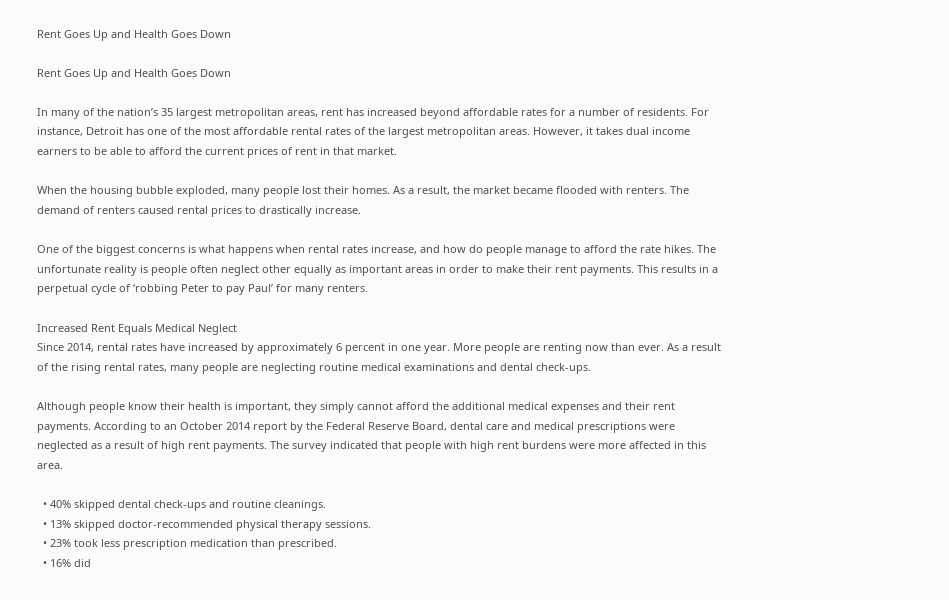Rent Goes Up and Health Goes Down

Rent Goes Up and Health Goes Down

In many of the nation’s 35 largest metropolitan areas, rent has increased beyond affordable rates for a number of residents. For instance, Detroit has one of the most affordable rental rates of the largest metropolitan areas. However, it takes dual income earners to be able to afford the current prices of rent in that market.

When the housing bubble exploded, many people lost their homes. As a result, the market became flooded with renters. The demand of renters caused rental prices to drastically increase.

One of the biggest concerns is what happens when rental rates increase, and how do people manage to afford the rate hikes. The unfortunate reality is people often neglect other equally as important areas in order to make their rent payments. This results in a perpetual cycle of ‘robbing Peter to pay Paul’ for many renters.

Increased Rent Equals Medical Neglect
Since 2014, rental rates have increased by approximately 6 percent in one year. More people are renting now than ever. As a result of the rising rental rates, many people are neglecting routine medical examinations and dental check-ups.

Although people know their health is important, they simply cannot afford the additional medical expenses and their rent payments. According to an October 2014 report by the Federal Reserve Board, dental care and medical prescriptions were neglected as a result of high rent payments. The survey indicated that people with high rent burdens were more affected in this area.

  • 40% skipped dental check-ups and routine cleanings.
  • 13% skipped doctor-recommended physical therapy sessions.
  • 23% took less prescription medication than prescribed.
  • 16% did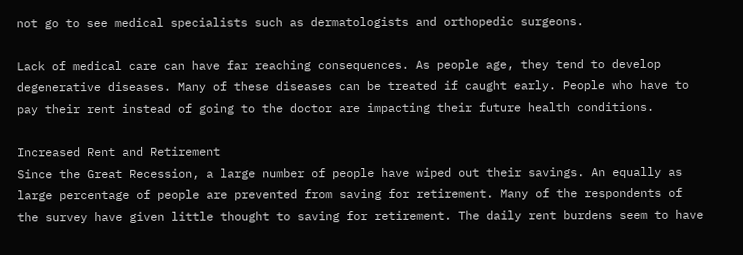not go to see medical specialists such as dermatologists and orthopedic surgeons.

Lack of medical care can have far reaching consequences. As people age, they tend to develop degenerative diseases. Many of these diseases can be treated if caught early. People who have to pay their rent instead of going to the doctor are impacting their future health conditions.

Increased Rent and Retirement
Since the Great Recession, a large number of people have wiped out their savings. An equally as large percentage of people are prevented from saving for retirement. Many of the respondents of the survey have given little thought to saving for retirement. The daily rent burdens seem to have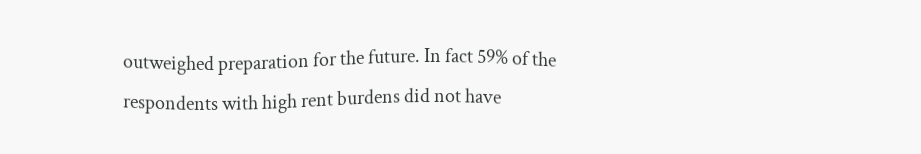outweighed preparation for the future. In fact 59% of the respondents with high rent burdens did not have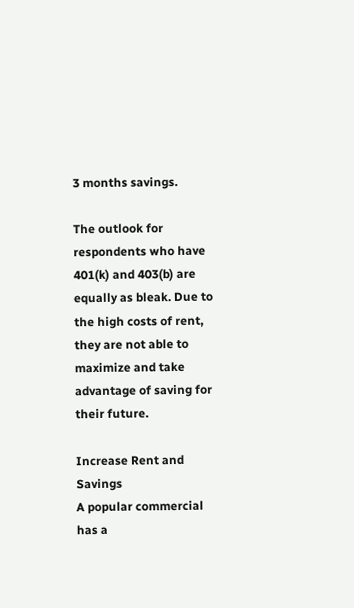3 months savings.

The outlook for respondents who have 401(k) and 403(b) are equally as bleak. Due to the high costs of rent, they are not able to maximize and take advantage of saving for their future.

Increase Rent and Savings
A popular commercial has a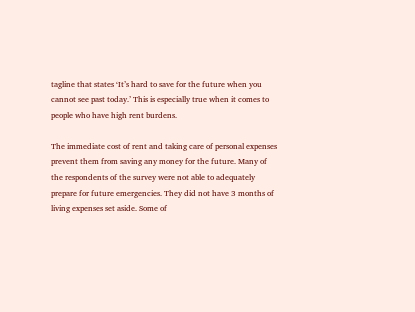tagline that states ‘It’s hard to save for the future when you cannot see past today.’ This is especially true when it comes to people who have high rent burdens.

The immediate cost of rent and taking care of personal expenses prevent them from saving any money for the future. Many of the respondents of the survey were not able to adequately prepare for future emergencies. They did not have 3 months of living expenses set aside. Some of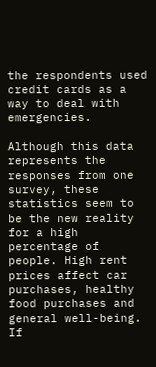the respondents used credit cards as a way to deal with emergencies.

Although this data represents the responses from one survey, these statistics seem to be the new reality for a high percentage of people. High rent prices affect car purchases, healthy food purchases and general well-being. If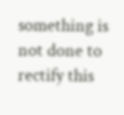something is not done to rectify this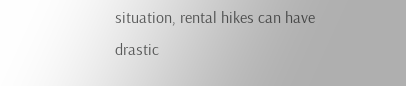situation, rental hikes can have drastic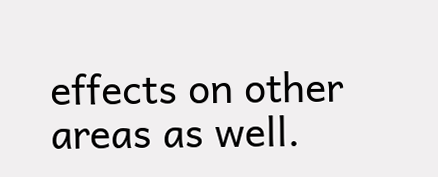effects on other areas as well.